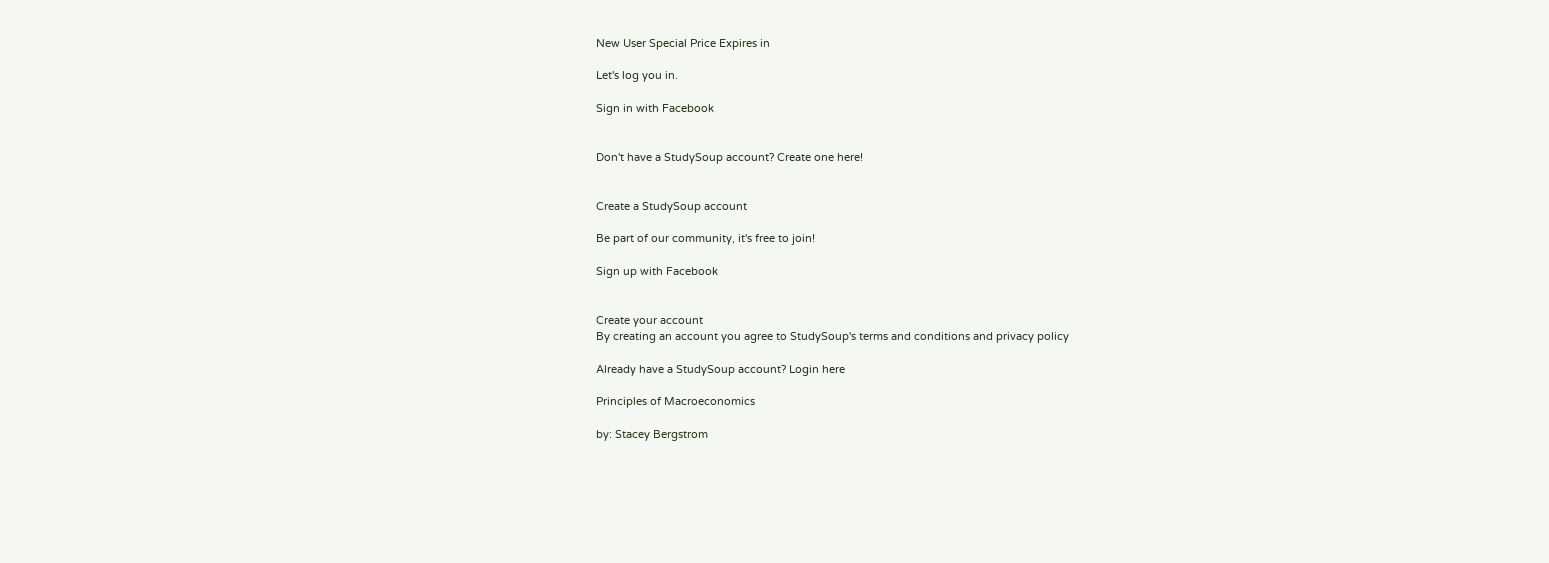New User Special Price Expires in

Let's log you in.

Sign in with Facebook


Don't have a StudySoup account? Create one here!


Create a StudySoup account

Be part of our community, it's free to join!

Sign up with Facebook


Create your account
By creating an account you agree to StudySoup's terms and conditions and privacy policy

Already have a StudySoup account? Login here

Principles of Macroeconomics

by: Stacey Bergstrom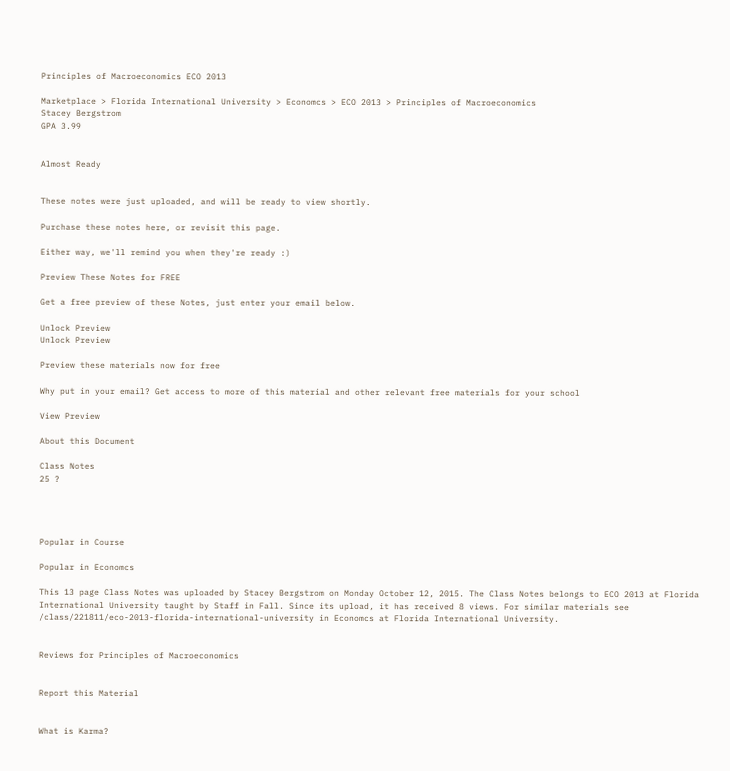Principles of Macroeconomics ECO 2013

Marketplace > Florida International University > Economcs > ECO 2013 > Principles of Macroeconomics
Stacey Bergstrom
GPA 3.99


Almost Ready


These notes were just uploaded, and will be ready to view shortly.

Purchase these notes here, or revisit this page.

Either way, we'll remind you when they're ready :)

Preview These Notes for FREE

Get a free preview of these Notes, just enter your email below.

Unlock Preview
Unlock Preview

Preview these materials now for free

Why put in your email? Get access to more of this material and other relevant free materials for your school

View Preview

About this Document

Class Notes
25 ?




Popular in Course

Popular in Economcs

This 13 page Class Notes was uploaded by Stacey Bergstrom on Monday October 12, 2015. The Class Notes belongs to ECO 2013 at Florida International University taught by Staff in Fall. Since its upload, it has received 8 views. For similar materials see /class/221811/eco-2013-florida-international-university in Economcs at Florida International University.


Reviews for Principles of Macroeconomics


Report this Material


What is Karma?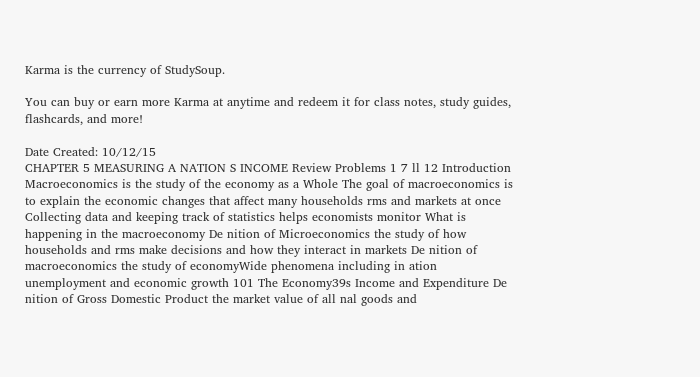Karma is the currency of StudySoup.

You can buy or earn more Karma at anytime and redeem it for class notes, study guides, flashcards, and more!

Date Created: 10/12/15
CHAPTER 5 MEASURING A NATION S INCOME Review Problems 1 7 ll 12 Introduction Macroeconomics is the study of the economy as a Whole The goal of macroeconomics is to explain the economic changes that affect many households rms and markets at once Collecting data and keeping track of statistics helps economists monitor What is happening in the macroeconomy De nition of Microeconomics the study of how households and rms make decisions and how they interact in markets De nition of macroeconomics the study of economyWide phenomena including in ation unemployment and economic growth 101 The Economy39s Income and Expenditure De nition of Gross Domestic Product the market value of all nal goods and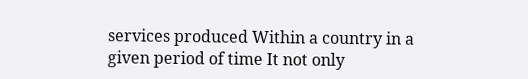services produced Within a country in a given period of time It not only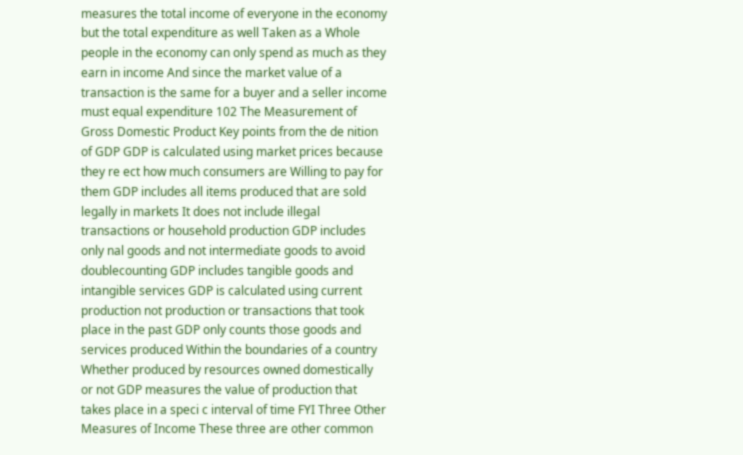measures the total income of everyone in the economy but the total expenditure as well Taken as a Whole people in the economy can only spend as much as they earn in income And since the market value of a transaction is the same for a buyer and a seller income must equal expenditure 102 The Measurement of Gross Domestic Product Key points from the de nition of GDP GDP is calculated using market prices because they re ect how much consumers are Willing to pay for them GDP includes all items produced that are sold legally in markets It does not include illegal transactions or household production GDP includes only nal goods and not intermediate goods to avoid doublecounting GDP includes tangible goods and intangible services GDP is calculated using current production not production or transactions that took place in the past GDP only counts those goods and services produced Within the boundaries of a country Whether produced by resources owned domestically or not GDP measures the value of production that takes place in a speci c interval of time FYI Three Other Measures of Income These three are other common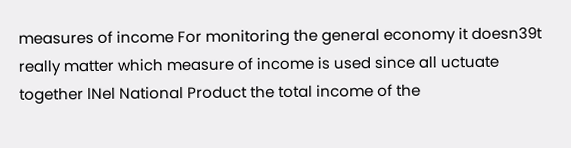measures of income For monitoring the general economy it doesn39t really matter which measure of income is used since all uctuate together lNel National Product the total income of the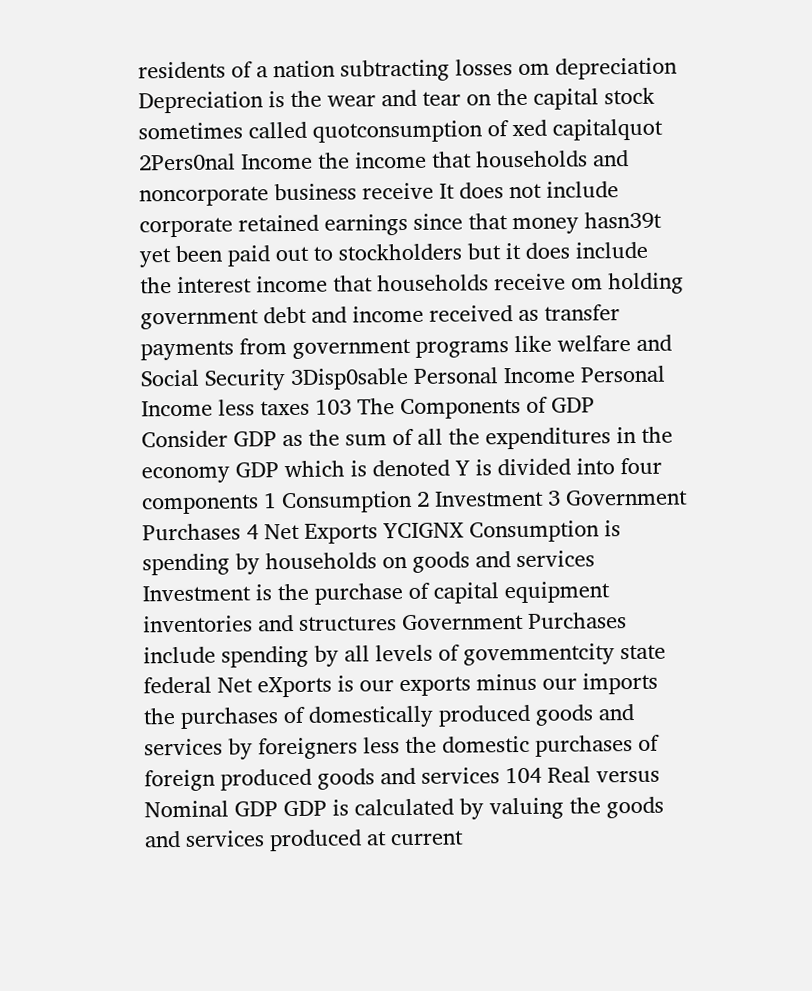residents of a nation subtracting losses om depreciation Depreciation is the wear and tear on the capital stock sometimes called quotconsumption of xed capitalquot 2Pers0nal Income the income that households and noncorporate business receive It does not include corporate retained earnings since that money hasn39t yet been paid out to stockholders but it does include the interest income that households receive om holding government debt and income received as transfer payments from government programs like welfare and Social Security 3Disp0sable Personal Income Personal Income less taxes 103 The Components of GDP Consider GDP as the sum of all the expenditures in the economy GDP which is denoted Y is divided into four components 1 Consumption 2 Investment 3 Government Purchases 4 Net Exports YCIGNX Consumption is spending by households on goods and services Investment is the purchase of capital equipment inventories and structures Government Purchases include spending by all levels of govemmentcity state federal Net eXports is our exports minus our imports the purchases of domestically produced goods and services by foreigners less the domestic purchases of foreign produced goods and services 104 Real versus Nominal GDP GDP is calculated by valuing the goods and services produced at current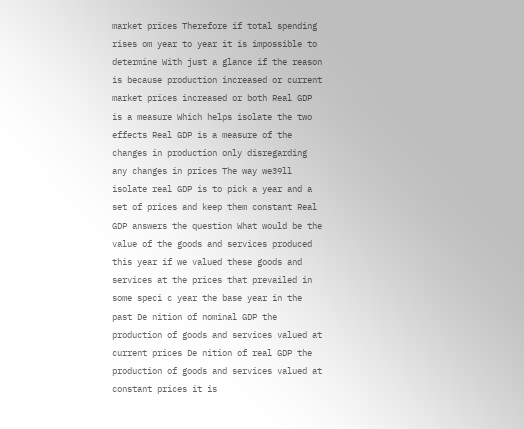market prices Therefore if total spending rises om year to year it is impossible to determine With just a glance if the reason is because production increased or current market prices increased or both Real GDP is a measure Which helps isolate the two effects Real GDP is a measure of the changes in production only disregarding any changes in prices The way we39ll isolate real GDP is to pick a year and a set of prices and keep them constant Real GDP answers the question What would be the value of the goods and services produced this year if we valued these goods and services at the prices that prevailed in some speci c year the base year in the past De nition of nominal GDP the production of goods and services valued at current prices De nition of real GDP the production of goods and services valued at constant prices it is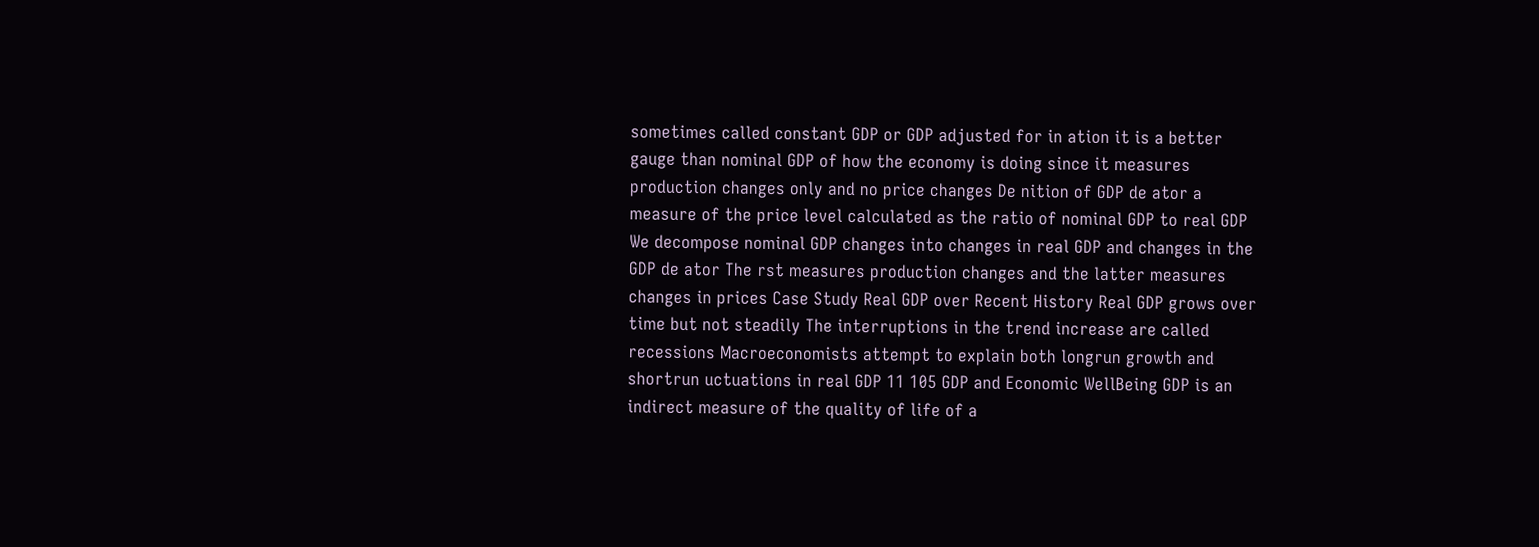sometimes called constant GDP or GDP adjusted for in ation it is a better gauge than nominal GDP of how the economy is doing since it measures production changes only and no price changes De nition of GDP de ator a measure of the price level calculated as the ratio of nominal GDP to real GDP We decompose nominal GDP changes into changes in real GDP and changes in the GDP de ator The rst measures production changes and the latter measures changes in prices Case Study Real GDP over Recent History Real GDP grows over time but not steadily The interruptions in the trend increase are called recessions Macroeconomists attempt to explain both longrun growth and shortrun uctuations in real GDP 11 105 GDP and Economic WellBeing GDP is an indirect measure of the quality of life of a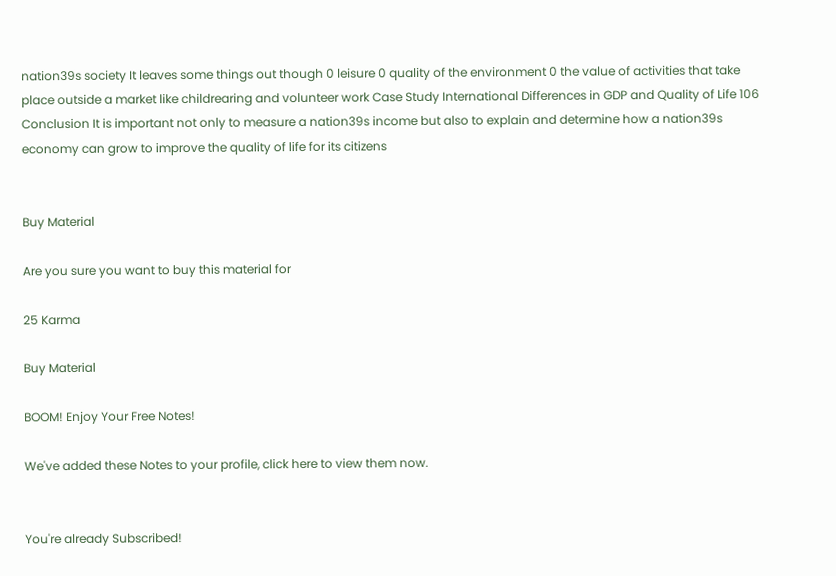nation39s society It leaves some things out though 0 leisure 0 quality of the environment 0 the value of activities that take place outside a market like childrearing and volunteer work Case Study International Differences in GDP and Quality of Life 106 Conclusion It is important not only to measure a nation39s income but also to explain and determine how a nation39s economy can grow to improve the quality of life for its citizens


Buy Material

Are you sure you want to buy this material for

25 Karma

Buy Material

BOOM! Enjoy Your Free Notes!

We've added these Notes to your profile, click here to view them now.


You're already Subscribed!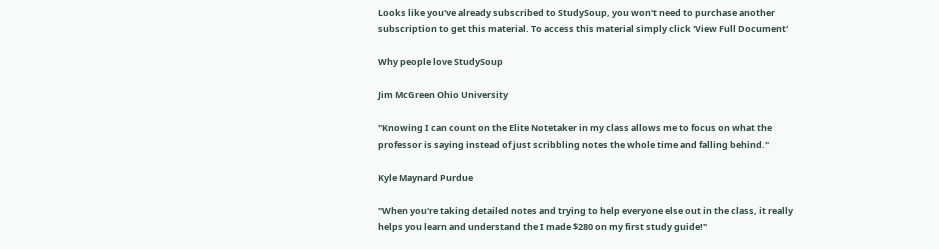Looks like you've already subscribed to StudySoup, you won't need to purchase another subscription to get this material. To access this material simply click 'View Full Document'

Why people love StudySoup

Jim McGreen Ohio University

"Knowing I can count on the Elite Notetaker in my class allows me to focus on what the professor is saying instead of just scribbling notes the whole time and falling behind."

Kyle Maynard Purdue

"When you're taking detailed notes and trying to help everyone else out in the class, it really helps you learn and understand the I made $280 on my first study guide!"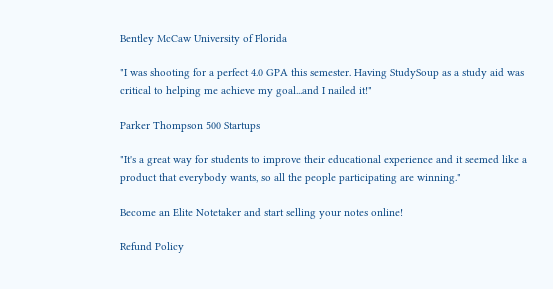Bentley McCaw University of Florida

"I was shooting for a perfect 4.0 GPA this semester. Having StudySoup as a study aid was critical to helping me achieve my goal...and I nailed it!"

Parker Thompson 500 Startups

"It's a great way for students to improve their educational experience and it seemed like a product that everybody wants, so all the people participating are winning."

Become an Elite Notetaker and start selling your notes online!

Refund Policy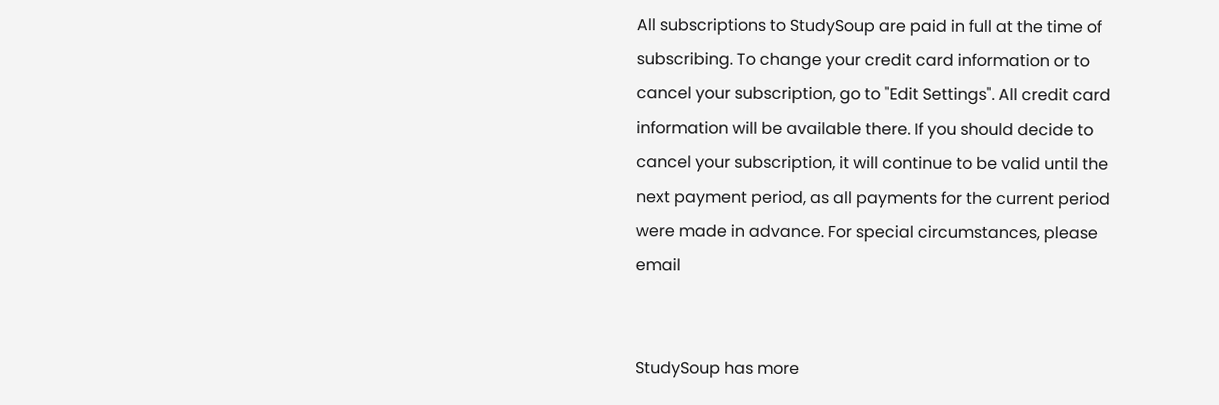All subscriptions to StudySoup are paid in full at the time of subscribing. To change your credit card information or to cancel your subscription, go to "Edit Settings". All credit card information will be available there. If you should decide to cancel your subscription, it will continue to be valid until the next payment period, as all payments for the current period were made in advance. For special circumstances, please email


StudySoup has more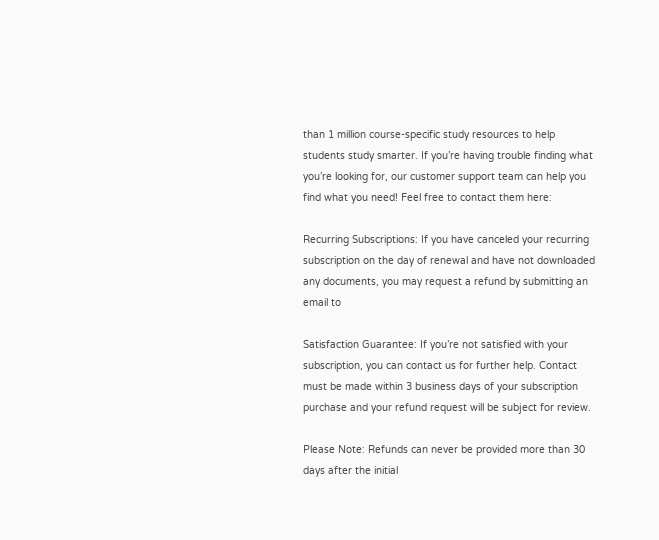than 1 million course-specific study resources to help students study smarter. If you’re having trouble finding what you’re looking for, our customer support team can help you find what you need! Feel free to contact them here:

Recurring Subscriptions: If you have canceled your recurring subscription on the day of renewal and have not downloaded any documents, you may request a refund by submitting an email to

Satisfaction Guarantee: If you’re not satisfied with your subscription, you can contact us for further help. Contact must be made within 3 business days of your subscription purchase and your refund request will be subject for review.

Please Note: Refunds can never be provided more than 30 days after the initial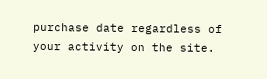purchase date regardless of your activity on the site.